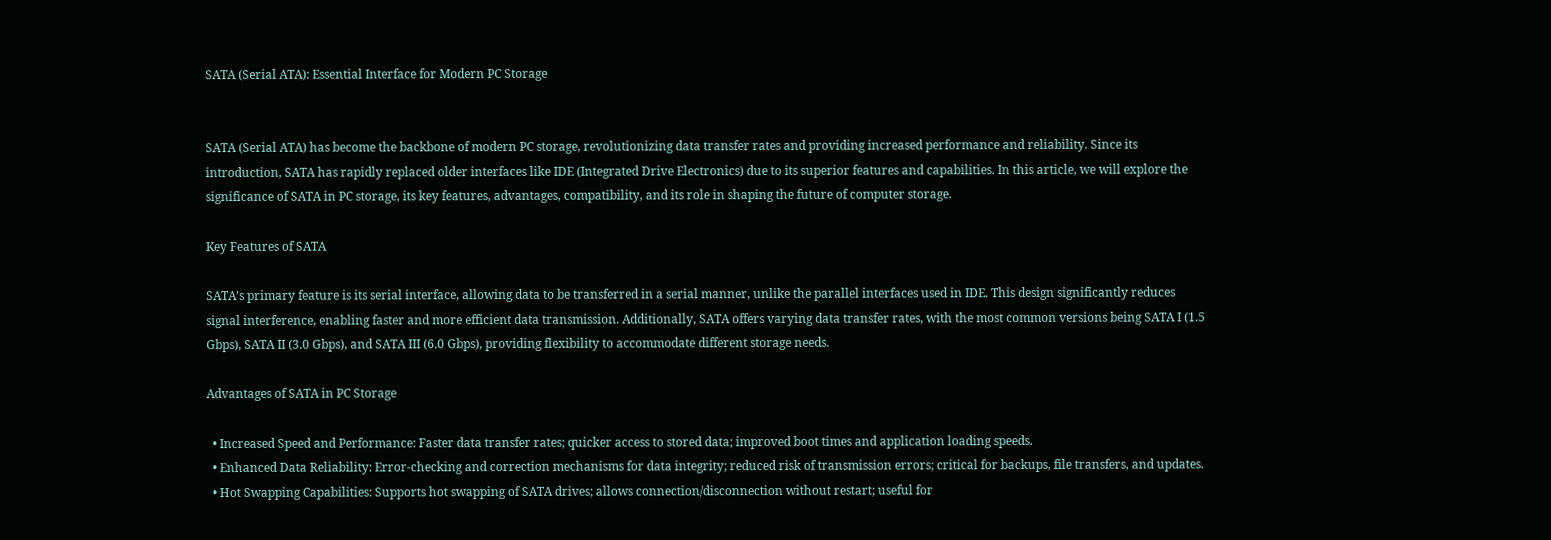SATA (Serial ATA): Essential Interface for Modern PC Storage


SATA (Serial ATA) has become the backbone of modern PC storage, revolutionizing data transfer rates and providing increased performance and reliability. Since its introduction, SATA has rapidly replaced older interfaces like IDE (Integrated Drive Electronics) due to its superior features and capabilities. In this article, we will explore the significance of SATA in PC storage, its key features, advantages, compatibility, and its role in shaping the future of computer storage.

Key Features of SATA

SATA’s primary feature is its serial interface, allowing data to be transferred in a serial manner, unlike the parallel interfaces used in IDE. This design significantly reduces signal interference, enabling faster and more efficient data transmission. Additionally, SATA offers varying data transfer rates, with the most common versions being SATA I (1.5 Gbps), SATA II (3.0 Gbps), and SATA III (6.0 Gbps), providing flexibility to accommodate different storage needs.

Advantages of SATA in PC Storage

  • Increased Speed and Performance: Faster data transfer rates; quicker access to stored data; improved boot times and application loading speeds.
  • Enhanced Data Reliability: Error-checking and correction mechanisms for data integrity; reduced risk of transmission errors; critical for backups, file transfers, and updates.
  • Hot Swapping Capabilities: Supports hot swapping of SATA drives; allows connection/disconnection without restart; useful for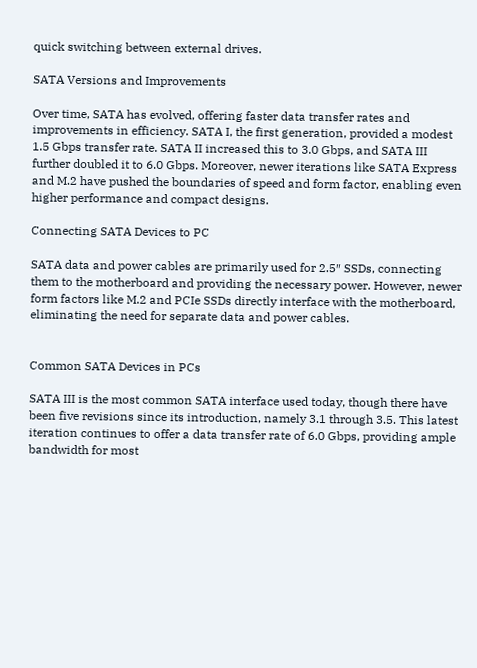quick switching between external drives.

SATA Versions and Improvements

Over time, SATA has evolved, offering faster data transfer rates and improvements in efficiency. SATA I, the first generation, provided a modest 1.5 Gbps transfer rate. SATA II increased this to 3.0 Gbps, and SATA III further doubled it to 6.0 Gbps. Moreover, newer iterations like SATA Express and M.2 have pushed the boundaries of speed and form factor, enabling even higher performance and compact designs.

Connecting SATA Devices to PC

SATA data and power cables are primarily used for 2.5″ SSDs, connecting them to the motherboard and providing the necessary power. However, newer form factors like M.2 and PCIe SSDs directly interface with the motherboard, eliminating the need for separate data and power cables.


Common SATA Devices in PCs

SATA III is the most common SATA interface used today, though there have been five revisions since its introduction, namely 3.1 through 3.5. This latest iteration continues to offer a data transfer rate of 6.0 Gbps, providing ample bandwidth for most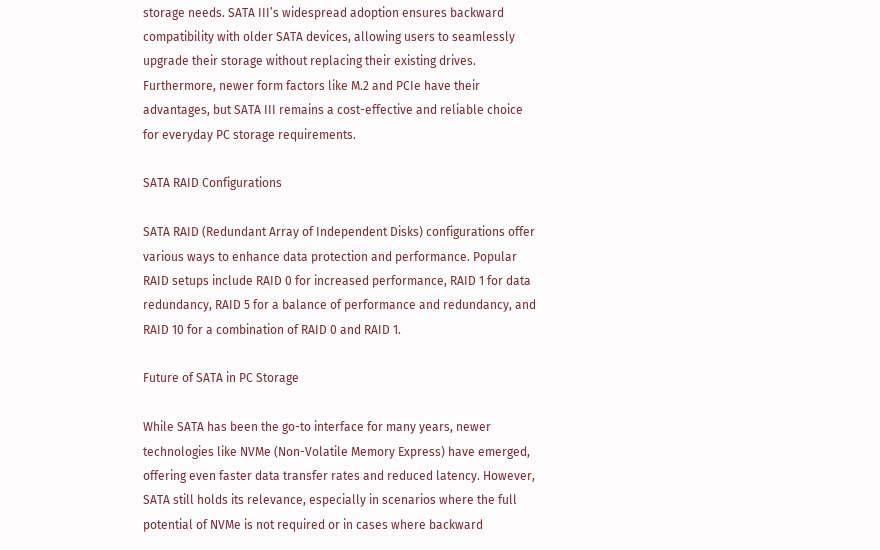storage needs. SATA III’s widespread adoption ensures backward compatibility with older SATA devices, allowing users to seamlessly upgrade their storage without replacing their existing drives. Furthermore, newer form factors like M.2 and PCIe have their advantages, but SATA III remains a cost-effective and reliable choice for everyday PC storage requirements.

SATA RAID Configurations

SATA RAID (Redundant Array of Independent Disks) configurations offer various ways to enhance data protection and performance. Popular RAID setups include RAID 0 for increased performance, RAID 1 for data redundancy, RAID 5 for a balance of performance and redundancy, and RAID 10 for a combination of RAID 0 and RAID 1.

Future of SATA in PC Storage

While SATA has been the go-to interface for many years, newer technologies like NVMe (Non-Volatile Memory Express) have emerged, offering even faster data transfer rates and reduced latency. However, SATA still holds its relevance, especially in scenarios where the full potential of NVMe is not required or in cases where backward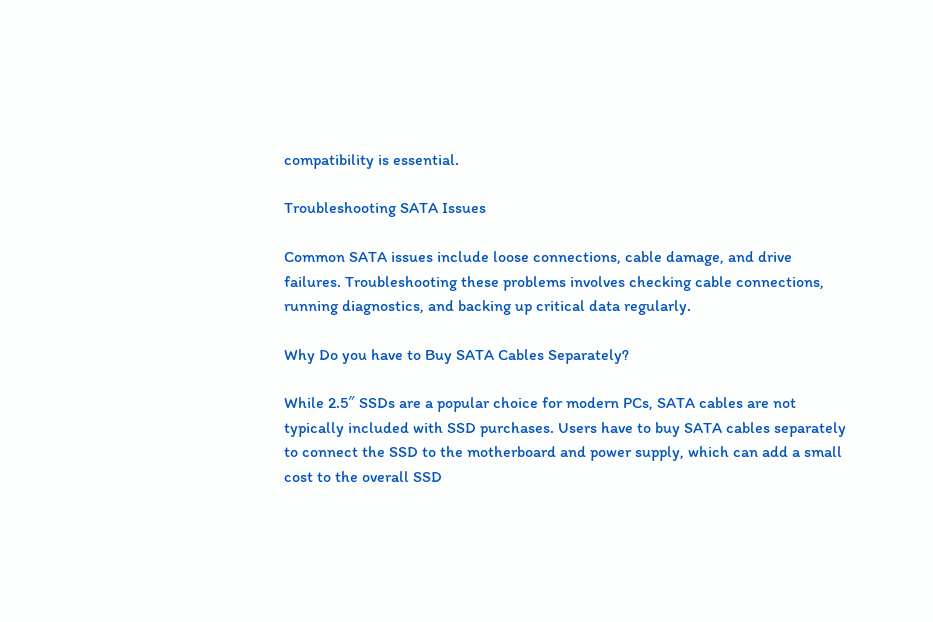compatibility is essential.

Troubleshooting SATA Issues

Common SATA issues include loose connections, cable damage, and drive failures. Troubleshooting these problems involves checking cable connections, running diagnostics, and backing up critical data regularly.

Why Do you have to Buy SATA Cables Separately?

While 2.5″ SSDs are a popular choice for modern PCs, SATA cables are not typically included with SSD purchases. Users have to buy SATA cables separately to connect the SSD to the motherboard and power supply, which can add a small cost to the overall SSD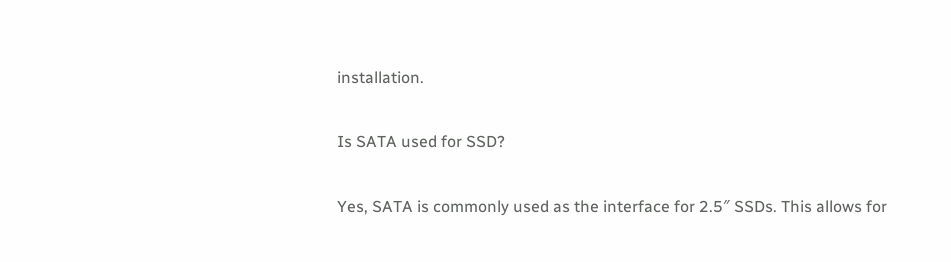installation.

Is SATA used for SSD?

Yes, SATA is commonly used as the interface for 2.5″ SSDs. This allows for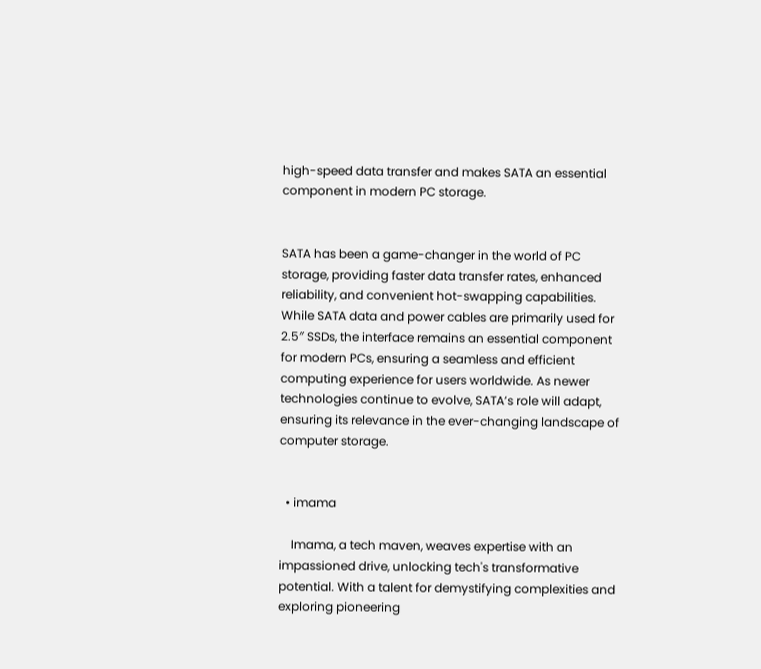high-speed data transfer and makes SATA an essential component in modern PC storage.


SATA has been a game-changer in the world of PC storage, providing faster data transfer rates, enhanced reliability, and convenient hot-swapping capabilities. While SATA data and power cables are primarily used for 2.5″ SSDs, the interface remains an essential component for modern PCs, ensuring a seamless and efficient computing experience for users worldwide. As newer technologies continue to evolve, SATA’s role will adapt, ensuring its relevance in the ever-changing landscape of computer storage.


  • imama

    Imama, a tech maven, weaves expertise with an impassioned drive, unlocking tech's transformative potential. With a talent for demystifying complexities and exploring pioneering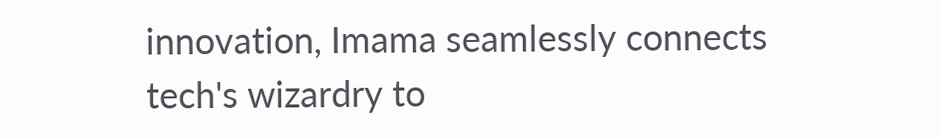innovation, Imama seamlessly connects tech's wizardry to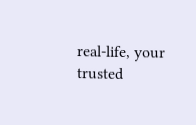real-life, your trusted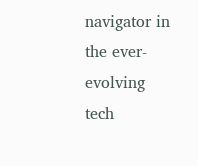navigator in the ever-evolving tech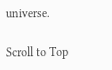universe.

Scroll to Top